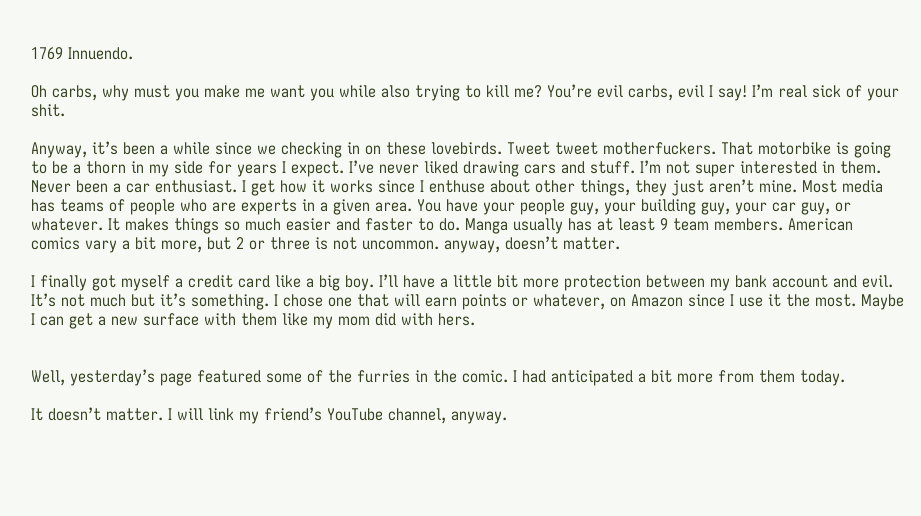1769 Innuendo.

Oh carbs, why must you make me want you while also trying to kill me? You’re evil carbs, evil I say! I’m real sick of your shit.

Anyway, it’s been a while since we checking in on these lovebirds. Tweet tweet motherfuckers. That motorbike is going to be a thorn in my side for years I expect. I’ve never liked drawing cars and stuff. I’m not super interested in them. Never been a car enthusiast. I get how it works since I enthuse about other things, they just aren’t mine. Most media has teams of people who are experts in a given area. You have your people guy, your building guy, your car guy, or whatever. It makes things so much easier and faster to do. Manga usually has at least 9 team members. American comics vary a bit more, but 2 or three is not uncommon. anyway, doesn’t matter.

I finally got myself a credit card like a big boy. I’ll have a little bit more protection between my bank account and evil. It’s not much but it’s something. I chose one that will earn points or whatever, on Amazon since I use it the most. Maybe I can get a new surface with them like my mom did with hers.


Well, yesterday’s page featured some of the furries in the comic. I had anticipated a bit more from them today.

It doesn’t matter. I will link my friend’s YouTube channel, anyway.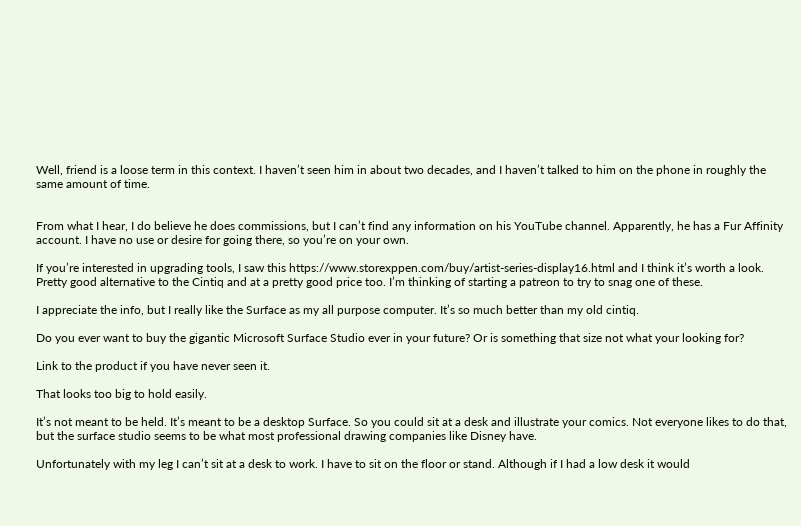Well, friend is a loose term in this context. I haven’t seen him in about two decades, and I haven’t talked to him on the phone in roughly the same amount of time.


From what I hear, I do believe he does commissions, but I can’t find any information on his YouTube channel. Apparently, he has a Fur Affinity account. I have no use or desire for going there, so you’re on your own.

If you’re interested in upgrading tools, I saw this https://www.storexppen.com/buy/artist-series-display16.html and I think it’s worth a look. Pretty good alternative to the Cintiq and at a pretty good price too. I’m thinking of starting a patreon to try to snag one of these.

I appreciate the info, but I really like the Surface as my all purpose computer. It’s so much better than my old cintiq.

Do you ever want to buy the gigantic Microsoft Surface Studio ever in your future? Or is something that size not what your looking for?

Link to the product if you have never seen it.

That looks too big to hold easily.

It’s not meant to be held. It’s meant to be a desktop Surface. So you could sit at a desk and illustrate your comics. Not everyone likes to do that, but the surface studio seems to be what most professional drawing companies like Disney have.

Unfortunately with my leg I can’t sit at a desk to work. I have to sit on the floor or stand. Although if I had a low desk it would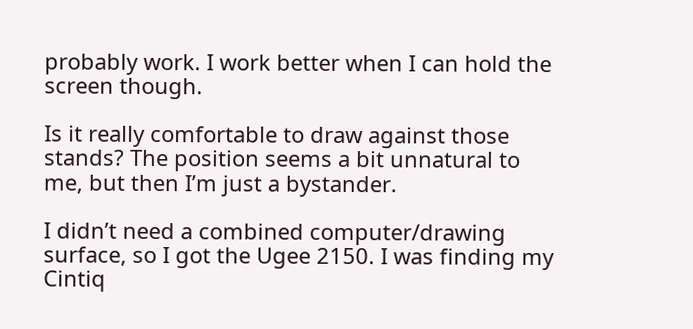probably work. I work better when I can hold the screen though.

Is it really comfortable to draw against those stands? The position seems a bit unnatural to me, but then I’m just a bystander.

I didn’t need a combined computer/drawing surface, so I got the Ugee 2150. I was finding my Cintiq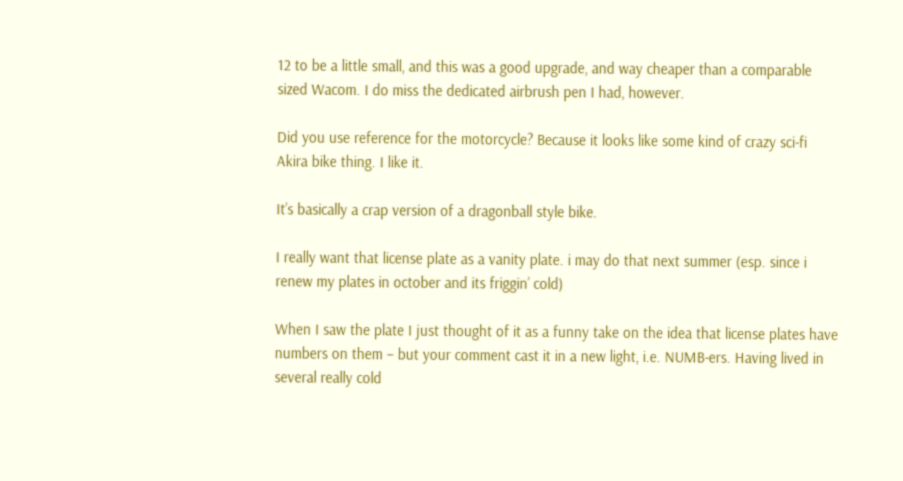12 to be a little small, and this was a good upgrade, and way cheaper than a comparable sized Wacom. I do miss the dedicated airbrush pen I had, however.

Did you use reference for the motorcycle? Because it looks like some kind of crazy sci-fi Akira bike thing. I like it.

It’s basically a crap version of a dragonball style bike.

I really want that license plate as a vanity plate. i may do that next summer (esp. since i renew my plates in october and its friggin’ cold)

When I saw the plate I just thought of it as a funny take on the idea that license plates have numbers on them – but your comment cast it in a new light, i.e. NUMB-ers. Having lived in several really cold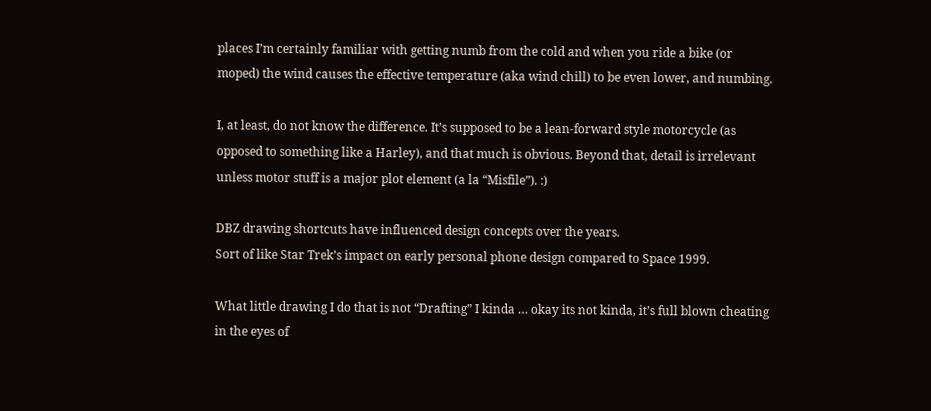places I’m certainly familiar with getting numb from the cold and when you ride a bike (or moped) the wind causes the effective temperature (aka wind chill) to be even lower, and numbing.

I, at least, do not know the difference. It’s supposed to be a lean-forward style motorcycle (as opposed to something like a Harley), and that much is obvious. Beyond that, detail is irrelevant unless motor stuff is a major plot element (a la “Misfile”). :)

DBZ drawing shortcuts have influenced design concepts over the years.
Sort of like Star Trek’s impact on early personal phone design compared to Space 1999.

What little drawing I do that is not “Drafting” I kinda … okay its not kinda, it’s full blown cheating in the eyes of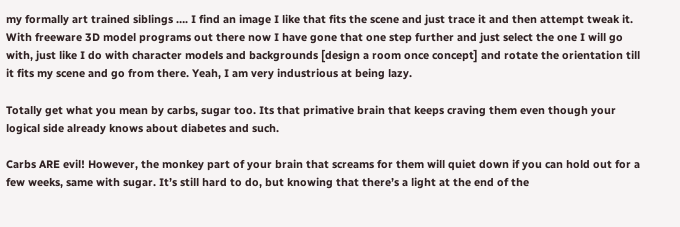my formally art trained siblings …. I find an image I like that fits the scene and just trace it and then attempt tweak it.
With freeware 3D model programs out there now I have gone that one step further and just select the one I will go with, just like I do with character models and backgrounds [design a room once concept] and rotate the orientation till it fits my scene and go from there. Yeah, I am very industrious at being lazy.

Totally get what you mean by carbs, sugar too. Its that primative brain that keeps craving them even though your logical side already knows about diabetes and such.

Carbs ARE evil! However, the monkey part of your brain that screams for them will quiet down if you can hold out for a few weeks, same with sugar. It’s still hard to do, but knowing that there’s a light at the end of the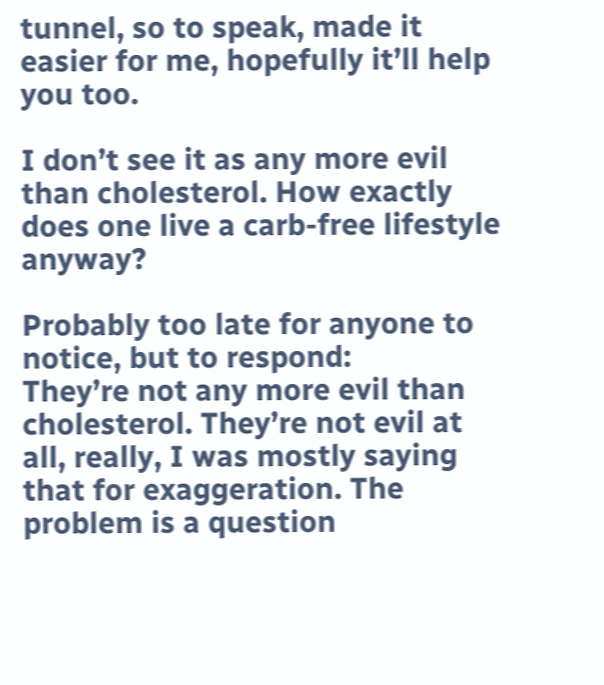tunnel, so to speak, made it easier for me, hopefully it’ll help you too.

I don’t see it as any more evil than cholesterol. How exactly does one live a carb-free lifestyle anyway?

Probably too late for anyone to notice, but to respond:
They’re not any more evil than cholesterol. They’re not evil at all, really, I was mostly saying that for exaggeration. The problem is a question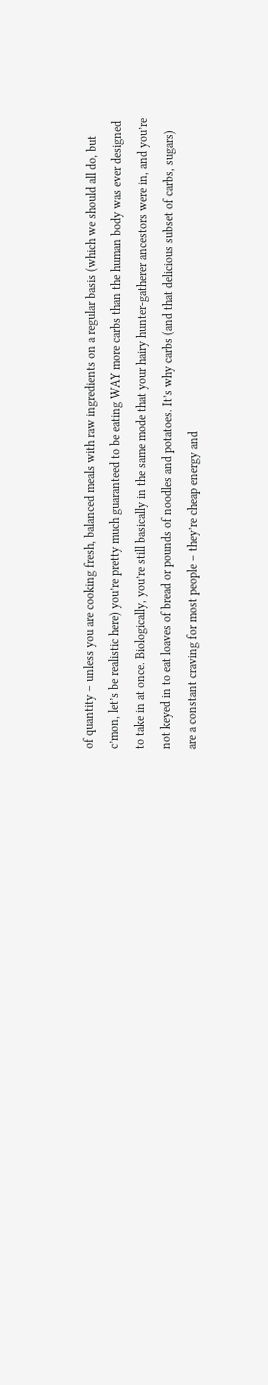of quantity – unless you are cooking fresh, balanced meals with raw ingredients on a regular basis (which we should all do, but c’mon, let’s be realistic here) you’re pretty much guaranteed to be eating WAY more carbs than the human body was ever designed to take in at once. Biologically, you’re still basically in the same mode that your hairy hunter-gatherer ancestors were in, and you’re not keyed in to eat loaves of bread or pounds of noodles and potatoes. It’s why carbs (and that delicious subset of carbs, sugars) are a constant craving for most people – they’re cheap energy and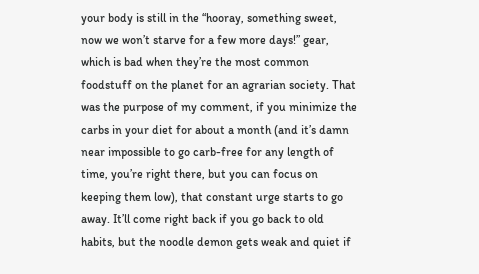your body is still in the “hooray, something sweet, now we won’t starve for a few more days!” gear, which is bad when they’re the most common foodstuff on the planet for an agrarian society. That was the purpose of my comment, if you minimize the carbs in your diet for about a month (and it’s damn near impossible to go carb-free for any length of time, you’re right there, but you can focus on keeping them low), that constant urge starts to go away. It’ll come right back if you go back to old habits, but the noodle demon gets weak and quiet if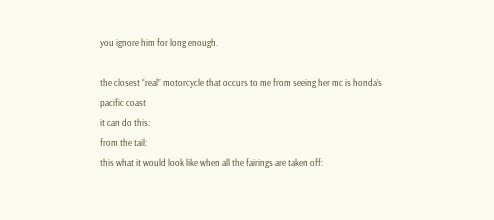you ignore him for long enough.

the closest “real” motorcycle that occurs to me from seeing her mc is honda’s pacific coast
it can do this:
from the tail:
this what it would look like when all the fairings are taken off: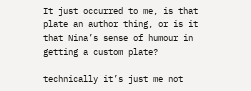It just occurred to me, is that plate an author thing, or is it that Nina’s sense of humour in getting a custom plate?

technically it’s just me not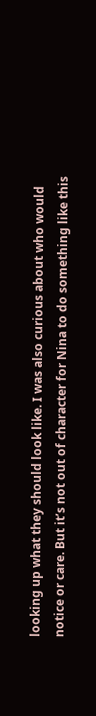looking up what they should look like. I was also curious about who would notice or care. But it’s not out of character for Nina to do something like this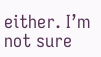either. I’m not sure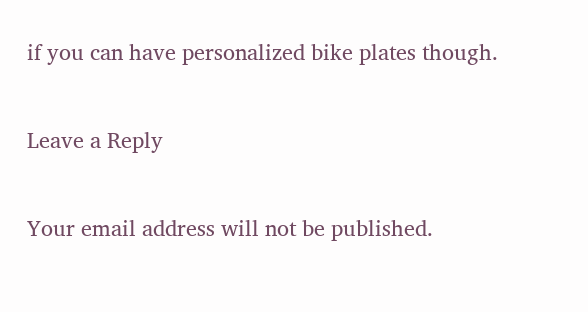if you can have personalized bike plates though.

Leave a Reply

Your email address will not be published.